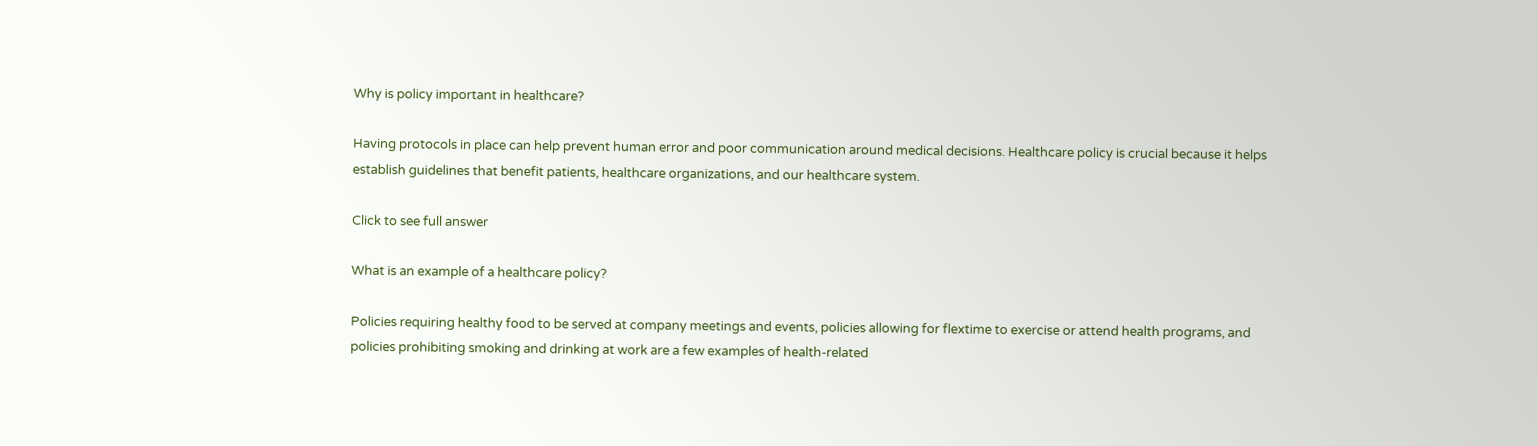Why is policy important in healthcare?

Having protocols in place can help prevent human error and poor communication around medical decisions. Healthcare policy is crucial because it helps establish guidelines that benefit patients, healthcare organizations, and our healthcare system.

Click to see full answer

What is an example of a healthcare policy?

Policies requiring healthy food to be served at company meetings and events, policies allowing for flextime to exercise or attend health programs, and policies prohibiting smoking and drinking at work are a few examples of health-related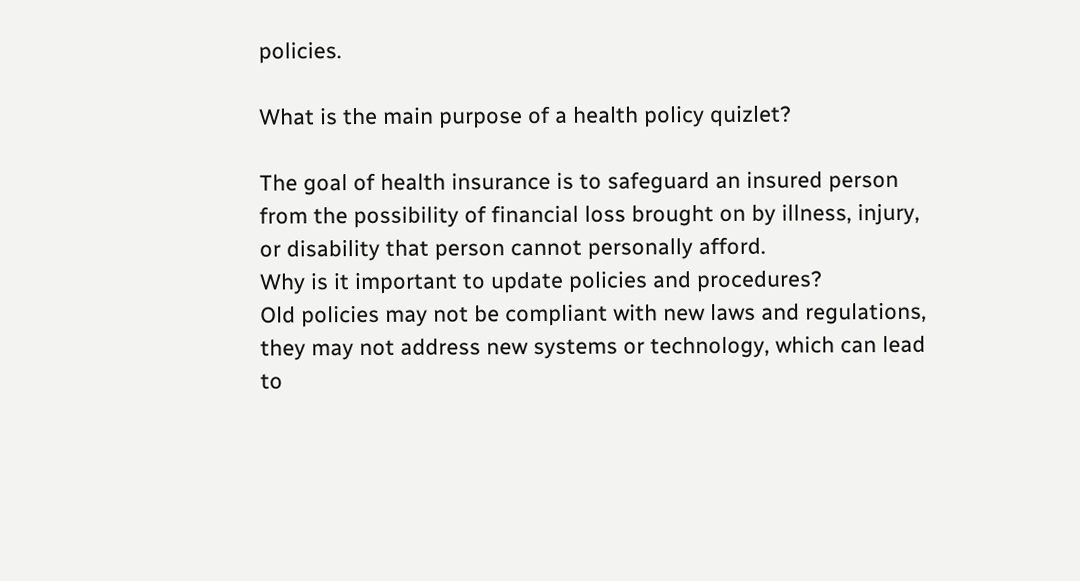policies.

What is the main purpose of a health policy quizlet?

The goal of health insurance is to safeguard an insured person from the possibility of financial loss brought on by illness, injury, or disability that person cannot personally afford.
Why is it important to update policies and procedures?
Old policies may not be compliant with new laws and regulations, they may not address new systems or technology, which can lead to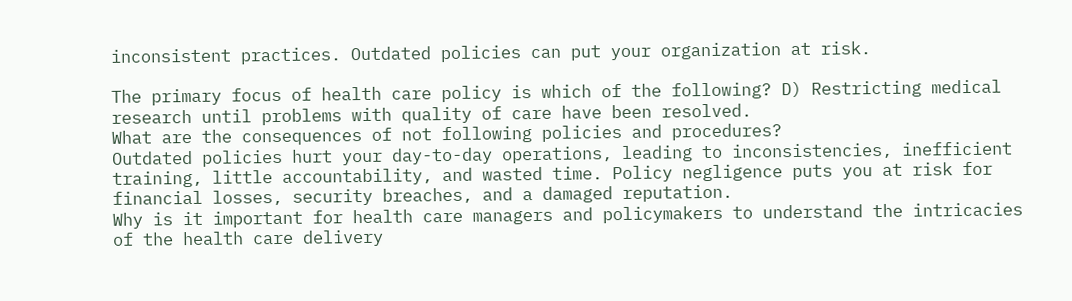inconsistent practices. Outdated policies can put your organization at risk.

The primary focus of health care policy is which of the following? D) Restricting medical research until problems with quality of care have been resolved.
What are the consequences of not following policies and procedures?
Outdated policies hurt your day-to-day operations, leading to inconsistencies, inefficient training, little accountability, and wasted time. Policy negligence puts you at risk for financial losses, security breaches, and a damaged reputation.
Why is it important for health care managers and policymakers to understand the intricacies of the health care delivery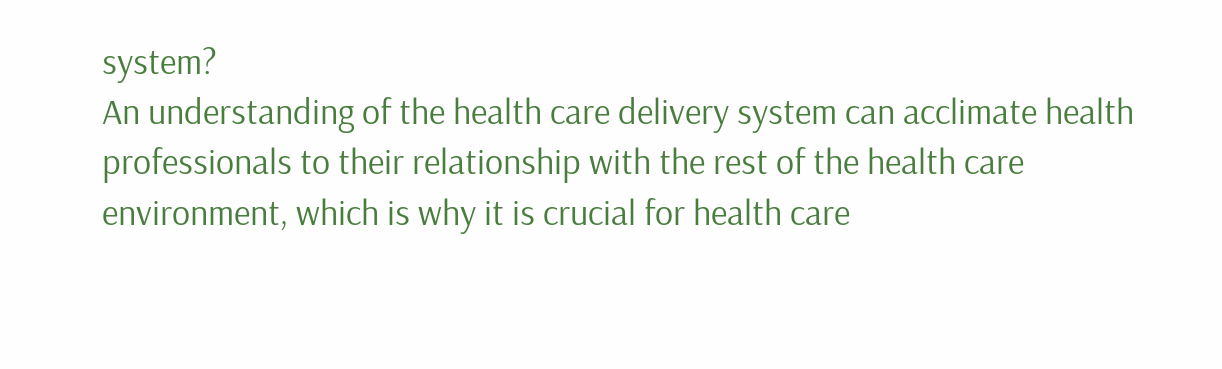system?
An understanding of the health care delivery system can acclimate health professionals to their relationship with the rest of the health care environment, which is why it is crucial for health care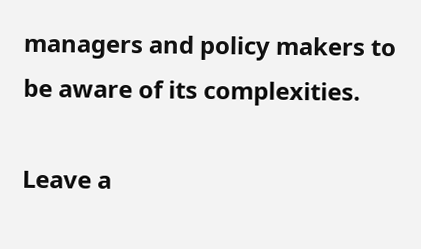managers and policy makers to be aware of its complexities.

Leave a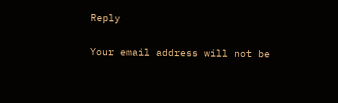Reply

Your email address will not be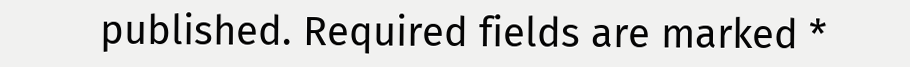published. Required fields are marked *